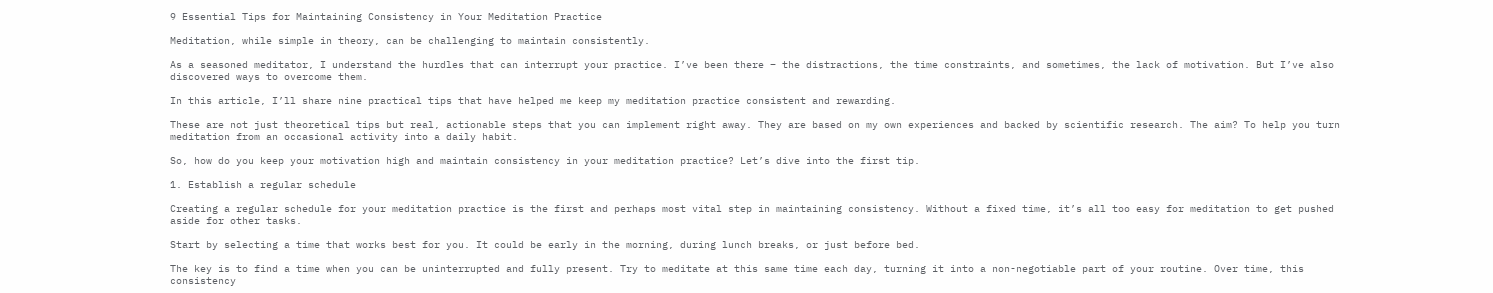9 Essential Tips for Maintaining Consistency in Your Meditation Practice

Meditation, while simple in theory, can be challenging to maintain consistently.

As a seasoned meditator, I understand the hurdles that can interrupt your practice. I’ve been there – the distractions, the time constraints, and sometimes, the lack of motivation. But I’ve also discovered ways to overcome them.

In this article, I’ll share nine practical tips that have helped me keep my meditation practice consistent and rewarding.

These are not just theoretical tips but real, actionable steps that you can implement right away. They are based on my own experiences and backed by scientific research. The aim? To help you turn meditation from an occasional activity into a daily habit.

So, how do you keep your motivation high and maintain consistency in your meditation practice? Let’s dive into the first tip.

1. Establish a regular schedule

Creating a regular schedule for your meditation practice is the first and perhaps most vital step in maintaining consistency. Without a fixed time, it’s all too easy for meditation to get pushed aside for other tasks.

Start by selecting a time that works best for you. It could be early in the morning, during lunch breaks, or just before bed.

The key is to find a time when you can be uninterrupted and fully present. Try to meditate at this same time each day, turning it into a non-negotiable part of your routine. Over time, this consistency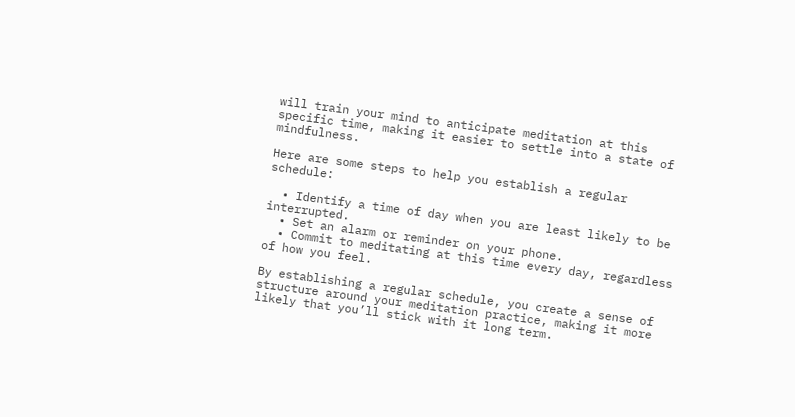will train your mind to anticipate meditation at this specific time, making it easier to settle into a state of mindfulness.

Here are some steps to help you establish a regular schedule:

  • Identify a time of day when you are least likely to be interrupted.
  • Set an alarm or reminder on your phone.
  • Commit to meditating at this time every day, regardless of how you feel.

By establishing a regular schedule, you create a sense of structure around your meditation practice, making it more likely that you’ll stick with it long term.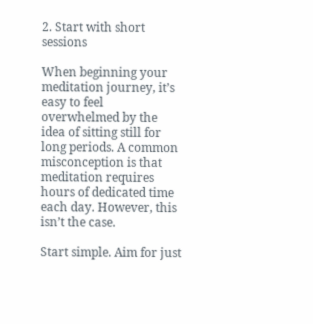2. Start with short sessions

When beginning your meditation journey, it’s easy to feel overwhelmed by the idea of sitting still for long periods. A common misconception is that meditation requires hours of dedicated time each day. However, this isn’t the case.

Start simple. Aim for just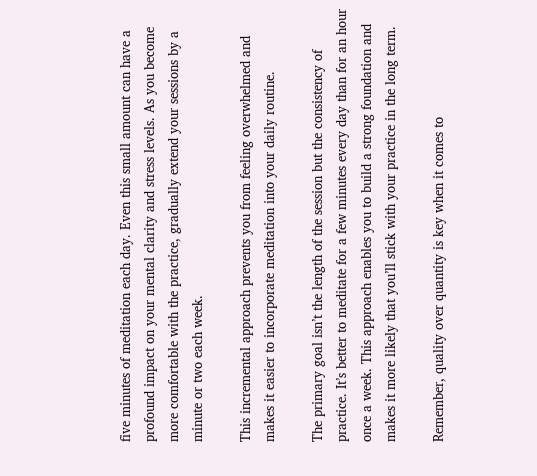five minutes of meditation each day. Even this small amount can have a profound impact on your mental clarity and stress levels. As you become more comfortable with the practice, gradually extend your sessions by a minute or two each week.

This incremental approach prevents you from feeling overwhelmed and makes it easier to incorporate meditation into your daily routine.

The primary goal isn’t the length of the session but the consistency of practice. It’s better to meditate for a few minutes every day than for an hour once a week. This approach enables you to build a strong foundation and makes it more likely that you’ll stick with your practice in the long term.

Remember, quality over quantity is key when it comes to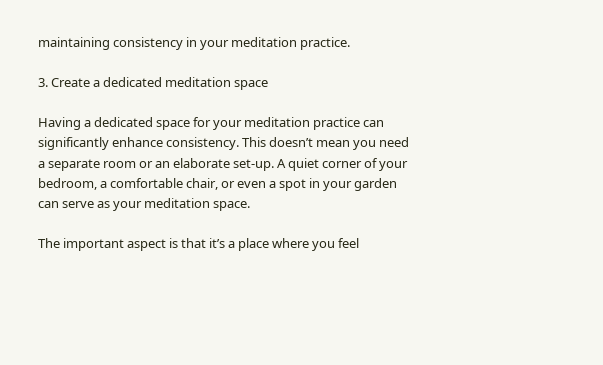maintaining consistency in your meditation practice.

3. Create a dedicated meditation space

Having a dedicated space for your meditation practice can significantly enhance consistency. This doesn’t mean you need a separate room or an elaborate set-up. A quiet corner of your bedroom, a comfortable chair, or even a spot in your garden can serve as your meditation space.

The important aspect is that it’s a place where you feel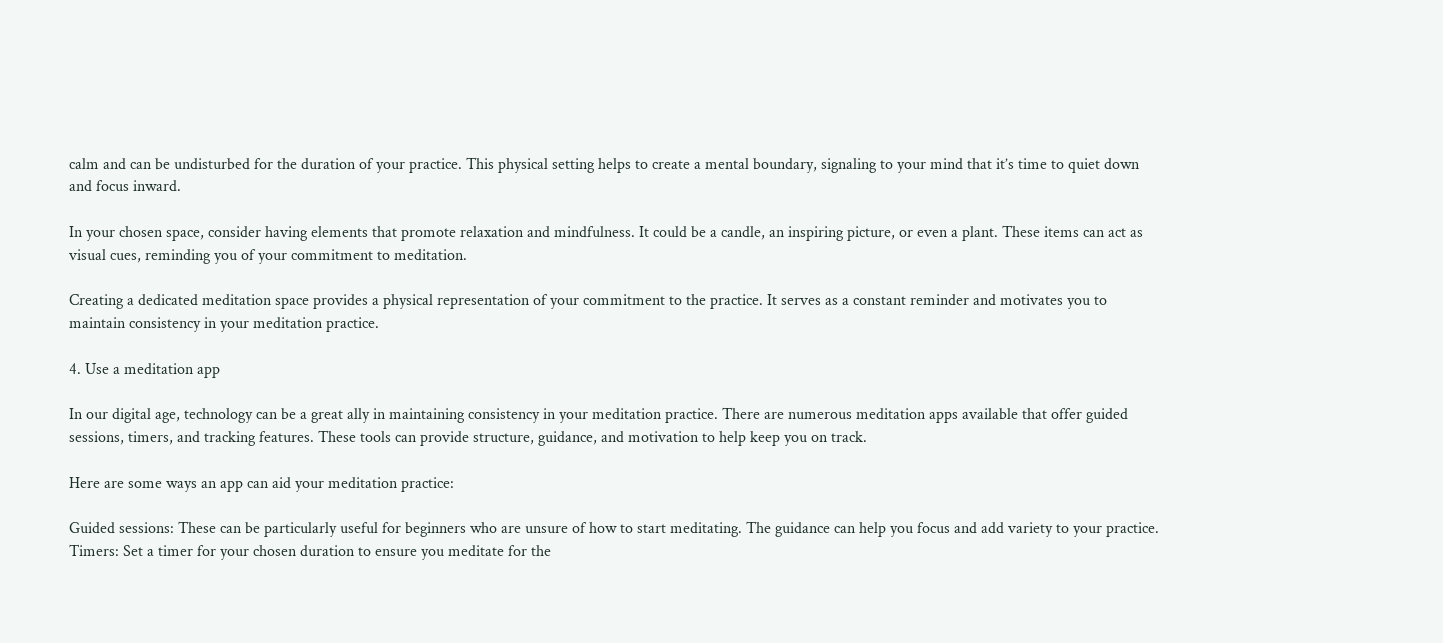calm and can be undisturbed for the duration of your practice. This physical setting helps to create a mental boundary, signaling to your mind that it’s time to quiet down and focus inward.

In your chosen space, consider having elements that promote relaxation and mindfulness. It could be a candle, an inspiring picture, or even a plant. These items can act as visual cues, reminding you of your commitment to meditation.

Creating a dedicated meditation space provides a physical representation of your commitment to the practice. It serves as a constant reminder and motivates you to maintain consistency in your meditation practice.

4. Use a meditation app

In our digital age, technology can be a great ally in maintaining consistency in your meditation practice. There are numerous meditation apps available that offer guided sessions, timers, and tracking features. These tools can provide structure, guidance, and motivation to help keep you on track.

Here are some ways an app can aid your meditation practice:

Guided sessions: These can be particularly useful for beginners who are unsure of how to start meditating. The guidance can help you focus and add variety to your practice.
Timers: Set a timer for your chosen duration to ensure you meditate for the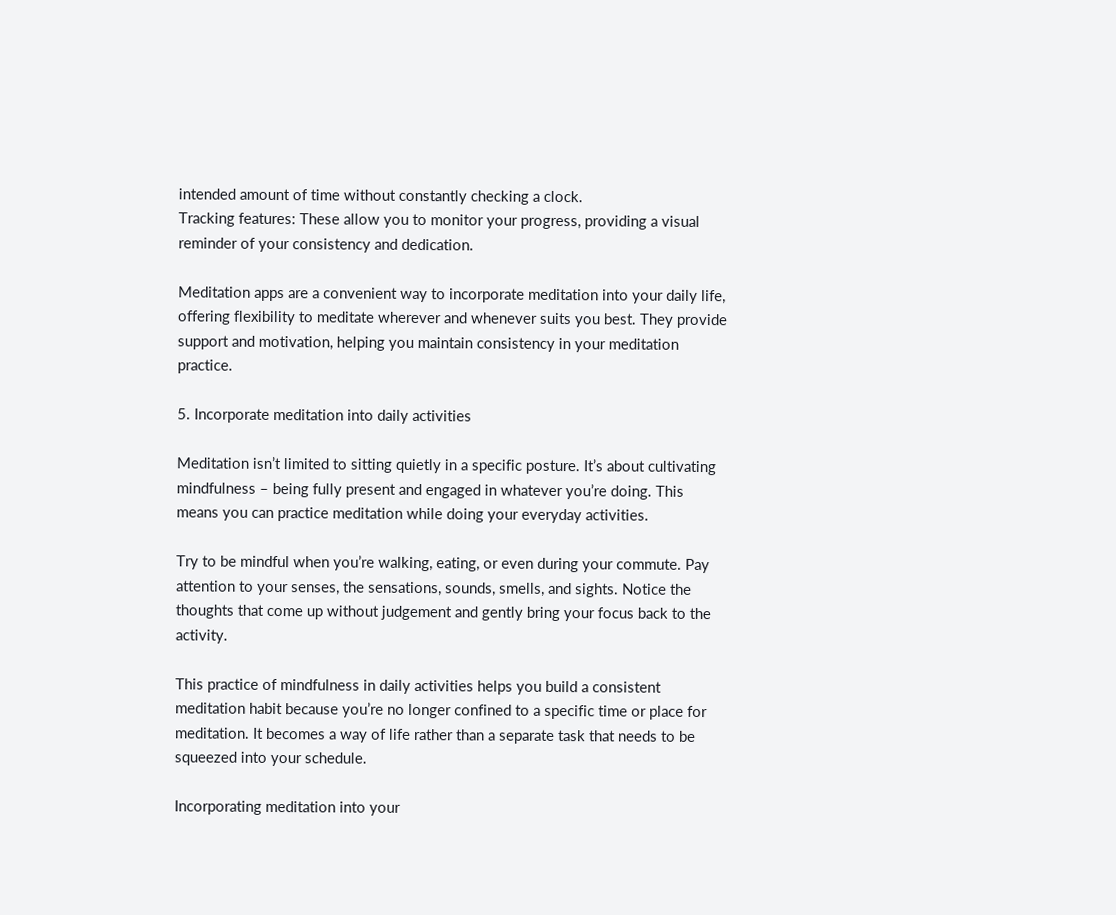intended amount of time without constantly checking a clock.
Tracking features: These allow you to monitor your progress, providing a visual reminder of your consistency and dedication.

Meditation apps are a convenient way to incorporate meditation into your daily life, offering flexibility to meditate wherever and whenever suits you best. They provide support and motivation, helping you maintain consistency in your meditation practice.

5. Incorporate meditation into daily activities

Meditation isn’t limited to sitting quietly in a specific posture. It’s about cultivating mindfulness – being fully present and engaged in whatever you’re doing. This means you can practice meditation while doing your everyday activities.

Try to be mindful when you’re walking, eating, or even during your commute. Pay attention to your senses, the sensations, sounds, smells, and sights. Notice the thoughts that come up without judgement and gently bring your focus back to the activity.

This practice of mindfulness in daily activities helps you build a consistent meditation habit because you’re no longer confined to a specific time or place for meditation. It becomes a way of life rather than a separate task that needs to be squeezed into your schedule.

Incorporating meditation into your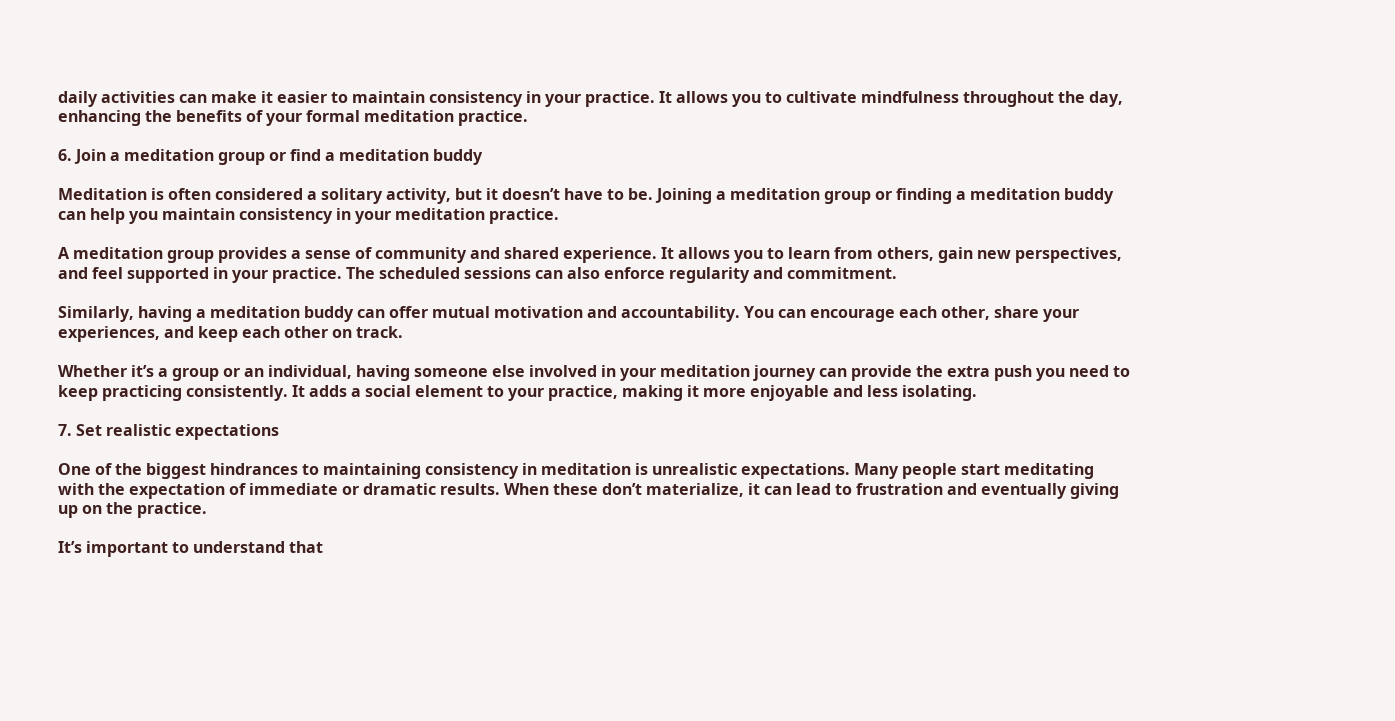daily activities can make it easier to maintain consistency in your practice. It allows you to cultivate mindfulness throughout the day, enhancing the benefits of your formal meditation practice.

6. Join a meditation group or find a meditation buddy

Meditation is often considered a solitary activity, but it doesn’t have to be. Joining a meditation group or finding a meditation buddy can help you maintain consistency in your meditation practice.

A meditation group provides a sense of community and shared experience. It allows you to learn from others, gain new perspectives, and feel supported in your practice. The scheduled sessions can also enforce regularity and commitment.

Similarly, having a meditation buddy can offer mutual motivation and accountability. You can encourage each other, share your experiences, and keep each other on track.

Whether it’s a group or an individual, having someone else involved in your meditation journey can provide the extra push you need to keep practicing consistently. It adds a social element to your practice, making it more enjoyable and less isolating.

7. Set realistic expectations

One of the biggest hindrances to maintaining consistency in meditation is unrealistic expectations. Many people start meditating with the expectation of immediate or dramatic results. When these don’t materialize, it can lead to frustration and eventually giving up on the practice.

It’s important to understand that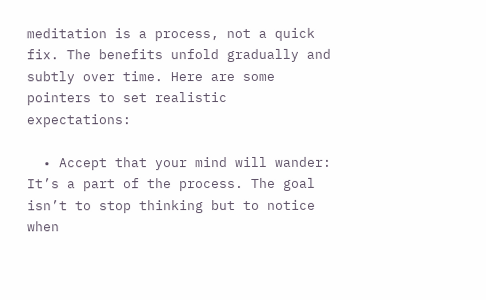meditation is a process, not a quick fix. The benefits unfold gradually and subtly over time. Here are some pointers to set realistic expectations:

  • Accept that your mind will wander: It’s a part of the process. The goal isn’t to stop thinking but to notice when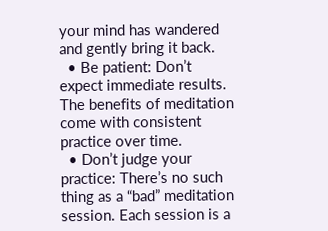your mind has wandered and gently bring it back.
  • Be patient: Don’t expect immediate results. The benefits of meditation come with consistent practice over time.
  • Don’t judge your practice: There’s no such thing as a “bad” meditation session. Each session is a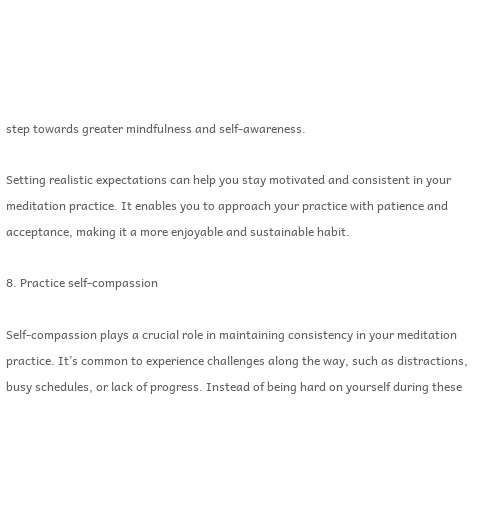step towards greater mindfulness and self-awareness.

Setting realistic expectations can help you stay motivated and consistent in your meditation practice. It enables you to approach your practice with patience and acceptance, making it a more enjoyable and sustainable habit.

8. Practice self-compassion

Self-compassion plays a crucial role in maintaining consistency in your meditation practice. It’s common to experience challenges along the way, such as distractions, busy schedules, or lack of progress. Instead of being hard on yourself during these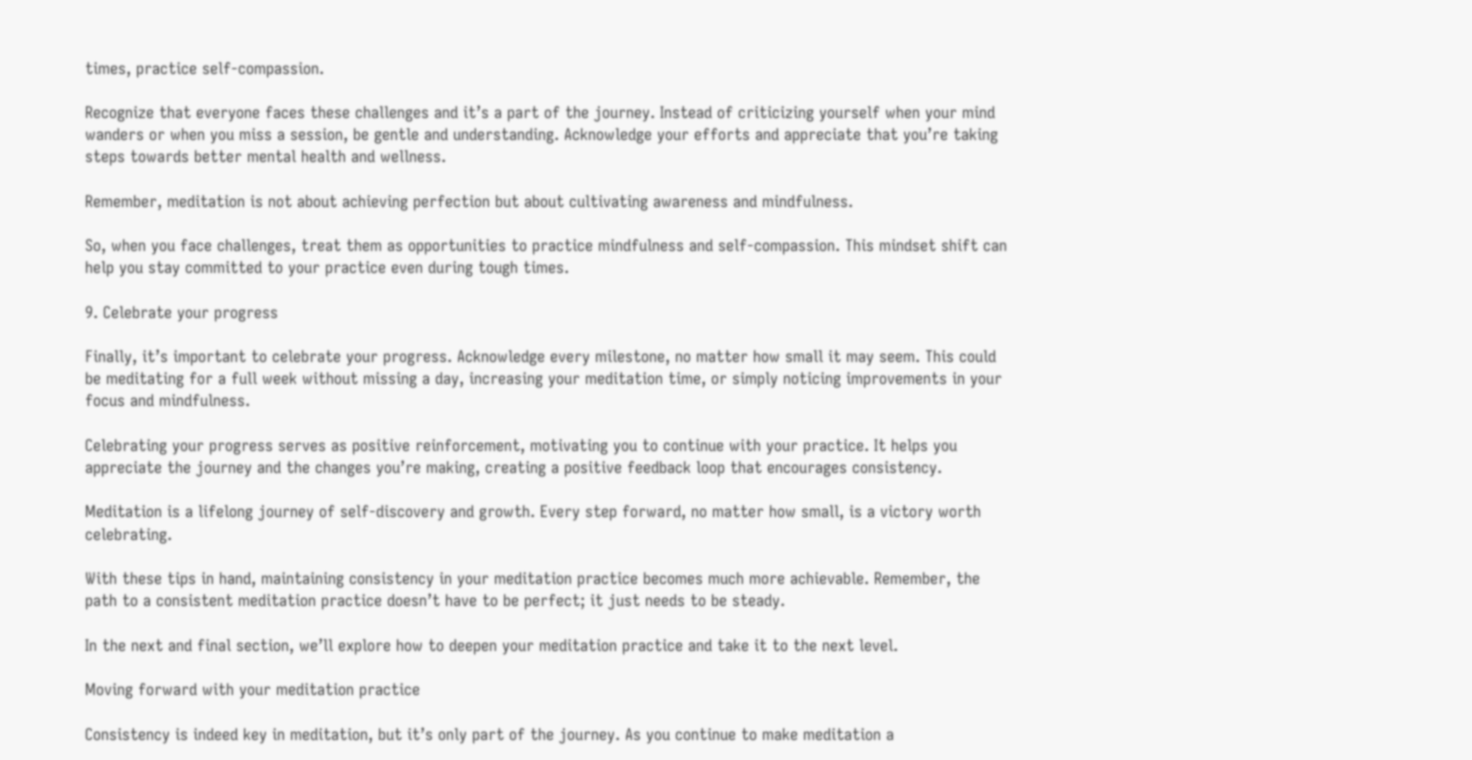times, practice self-compassion.

Recognize that everyone faces these challenges and it’s a part of the journey. Instead of criticizing yourself when your mind wanders or when you miss a session, be gentle and understanding. Acknowledge your efforts and appreciate that you’re taking steps towards better mental health and wellness.

Remember, meditation is not about achieving perfection but about cultivating awareness and mindfulness.

So, when you face challenges, treat them as opportunities to practice mindfulness and self-compassion. This mindset shift can help you stay committed to your practice even during tough times.

9. Celebrate your progress

Finally, it’s important to celebrate your progress. Acknowledge every milestone, no matter how small it may seem. This could be meditating for a full week without missing a day, increasing your meditation time, or simply noticing improvements in your focus and mindfulness.

Celebrating your progress serves as positive reinforcement, motivating you to continue with your practice. It helps you appreciate the journey and the changes you’re making, creating a positive feedback loop that encourages consistency.

Meditation is a lifelong journey of self-discovery and growth. Every step forward, no matter how small, is a victory worth celebrating.

With these tips in hand, maintaining consistency in your meditation practice becomes much more achievable. Remember, the path to a consistent meditation practice doesn’t have to be perfect; it just needs to be steady.

In the next and final section, we’ll explore how to deepen your meditation practice and take it to the next level.

Moving forward with your meditation practice

Consistency is indeed key in meditation, but it’s only part of the journey. As you continue to make meditation a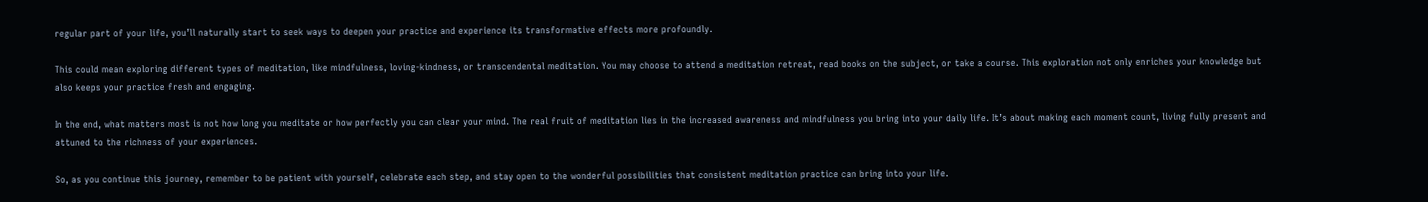regular part of your life, you’ll naturally start to seek ways to deepen your practice and experience its transformative effects more profoundly.

This could mean exploring different types of meditation, like mindfulness, loving-kindness, or transcendental meditation. You may choose to attend a meditation retreat, read books on the subject, or take a course. This exploration not only enriches your knowledge but also keeps your practice fresh and engaging.

In the end, what matters most is not how long you meditate or how perfectly you can clear your mind. The real fruit of meditation lies in the increased awareness and mindfulness you bring into your daily life. It’s about making each moment count, living fully present and attuned to the richness of your experiences.

So, as you continue this journey, remember to be patient with yourself, celebrate each step, and stay open to the wonderful possibilities that consistent meditation practice can bring into your life.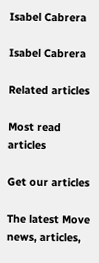Isabel Cabrera

Isabel Cabrera

Related articles

Most read articles

Get our articles

The latest Move news, articles,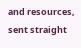and resources, sent straight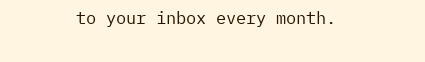to your inbox every month.